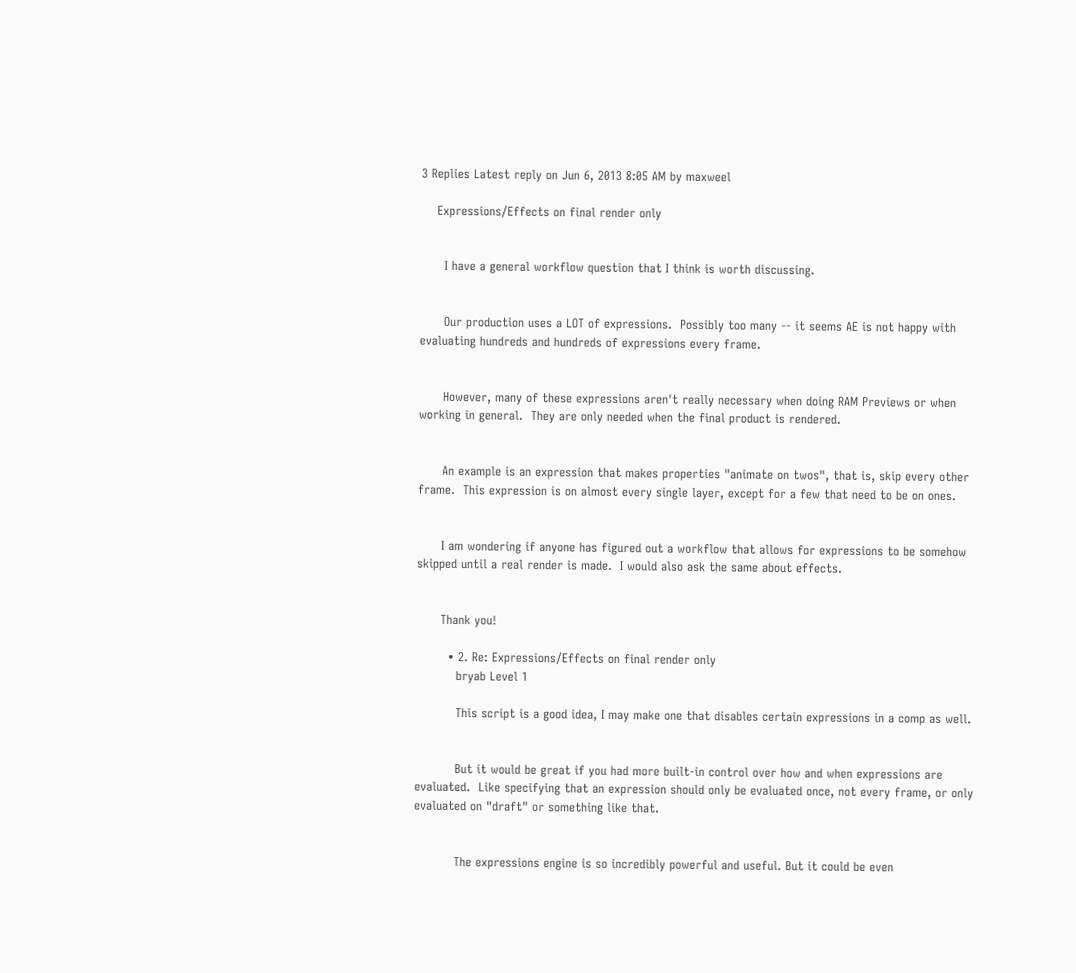3 Replies Latest reply on Jun 6, 2013 8:05 AM by maxweel

    Expressions/Effects on final render only


      I have a general workflow question that I think is worth discussing.


      Our production uses a LOT of expressions.  Possibly too many -- it seems AE is not happy with evaluating hundreds and hundreds of expressions every frame.


      However, many of these expressions aren't really necessary when doing RAM Previews or when working in general.  They are only needed when the final product is rendered.


      An example is an expression that makes properties "animate on twos", that is, skip every other frame.  This expression is on almost every single layer, except for a few that need to be on ones.


      I am wondering if anyone has figured out a workflow that allows for expressions to be somehow skipped until a real render is made.  I would also ask the same about effects.


      Thank you!

        • 2. Re: Expressions/Effects on final render only
          bryab Level 1

          This script is a good idea, I may make one that disables certain expressions in a comp as well.


          But it would be great if you had more built-in control over how and when expressions are evaluated.  Like specifying that an expression should only be evaluated once, not every frame, or only evaluated on "draft" or something like that.


          The expressions engine is so incredibly powerful and useful. But it could be even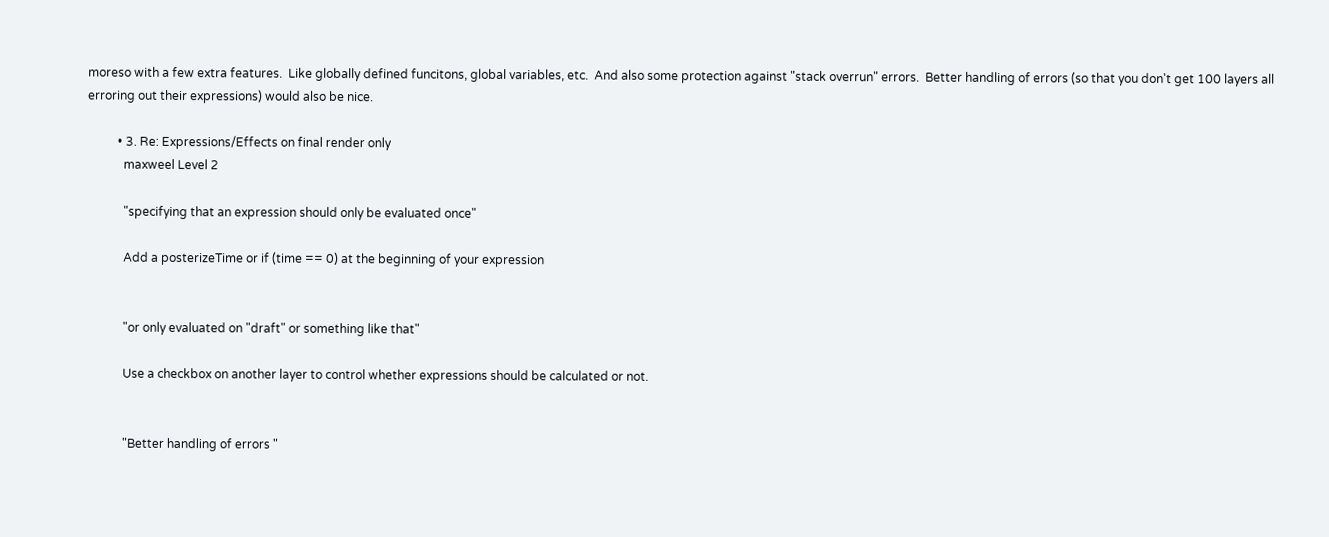moreso with a few extra features.  Like globally defined funcitons, global variables, etc.  And also some protection against "stack overrun" errors.  Better handling of errors (so that you don't get 100 layers all erroring out their expressions) would also be nice.

          • 3. Re: Expressions/Effects on final render only
            maxweel Level 2

            "specifying that an expression should only be evaluated once"

            Add a posterizeTime or if (time == 0) at the beginning of your expression


            "or only evaluated on "draft" or something like that"

            Use a checkbox on another layer to control whether expressions should be calculated or not.


            "Better handling of errors "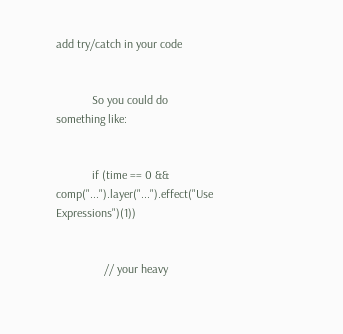add try/catch in your code


            So you could do something like:


            if (time == 0 && comp("...").layer("...").effect("Use Expressions")(1))


                // your heavy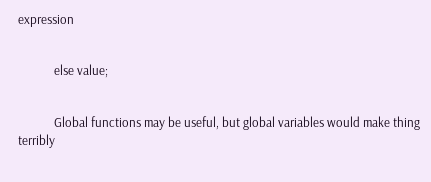expression


            else value;


            Global functions may be useful, but global variables would make thing terribly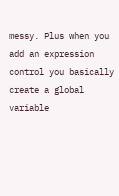messy. Plus when you add an expression control you basically create a global variable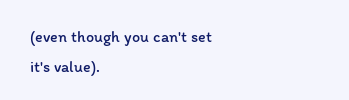(even though you can't set it's value).